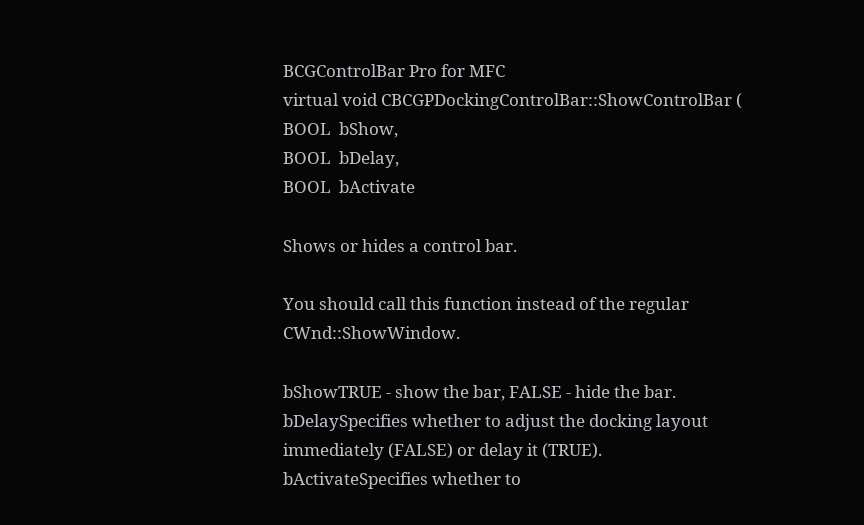BCGControlBar Pro for MFC
virtual void CBCGPDockingControlBar::ShowControlBar ( BOOL  bShow,
BOOL  bDelay,
BOOL  bActivate

Shows or hides a control bar.

You should call this function instead of the regular CWnd::ShowWindow.

bShowTRUE - show the bar, FALSE - hide the bar.
bDelaySpecifies whether to adjust the docking layout immediately (FALSE) or delay it (TRUE).
bActivateSpecifies whether to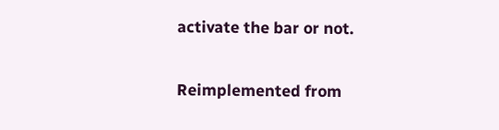activate the bar or not.

Reimplemented from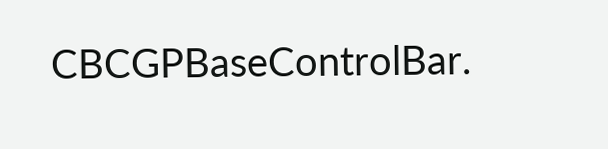CBCGPBaseControlBar.